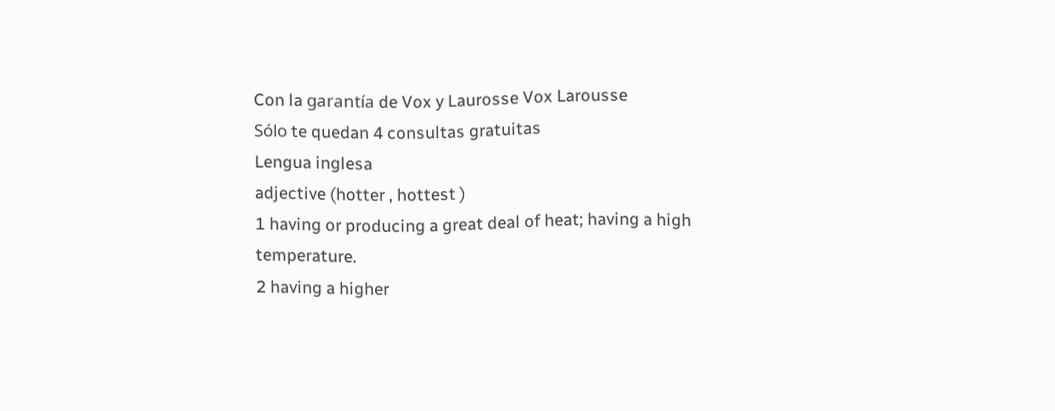Con la garantía de Vox y Laurosse Vox Larousse
Sólo te quedan 4 consultas gratuitas
Lengua inglesa
adjective (hotter , hottest )
1 having or producing a great deal of heat; having a high temperature.
2 having a higher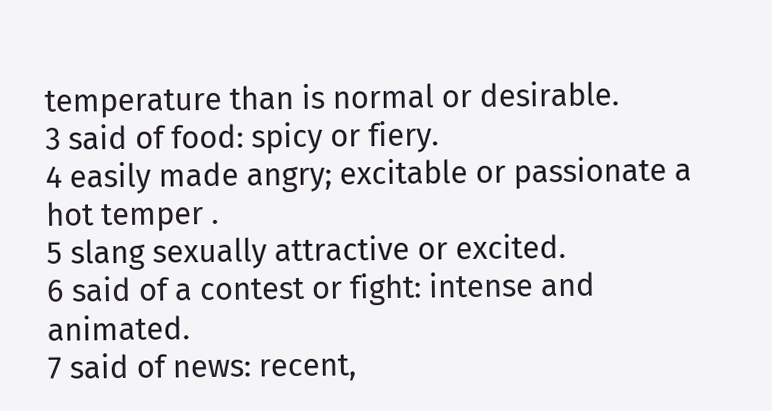temperature than is normal or desirable.
3 said of food: spicy or fiery.
4 easily made angry; excitable or passionate a hot temper .
5 slang sexually attractive or excited.
6 said of a contest or fight: intense and animated.
7 said of news: recent,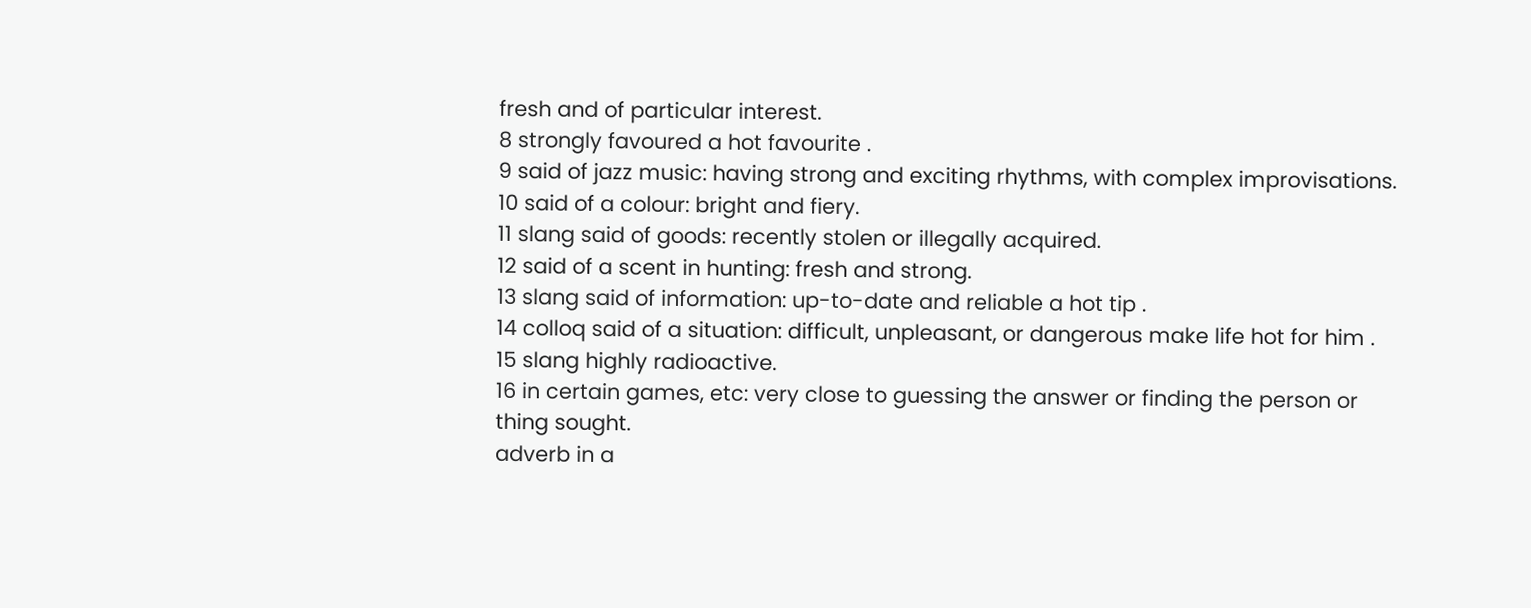fresh and of particular interest.
8 strongly favoured a hot favourite .
9 said of jazz music: having strong and exciting rhythms, with complex improvisations.
10 said of a colour: bright and fiery.
11 slang said of goods: recently stolen or illegally acquired.
12 said of a scent in hunting: fresh and strong.
13 slang said of information: up-to-date and reliable a hot tip .
14 colloq said of a situation: difficult, unpleasant, or dangerous make life hot for him .
15 slang highly radioactive.
16 in certain games, etc: very close to guessing the answer or finding the person or thing sought.
adverb in a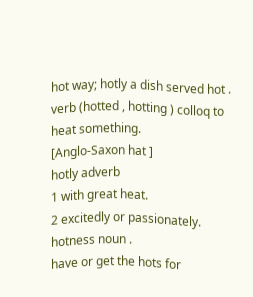hot way; hotly a dish served hot .
verb (hotted , hotting ) colloq to heat something.
[Anglo-Saxon hat ]
hotly adverb
1 with great heat.
2 excitedly or passionately.
hotness noun .
have or get the hots for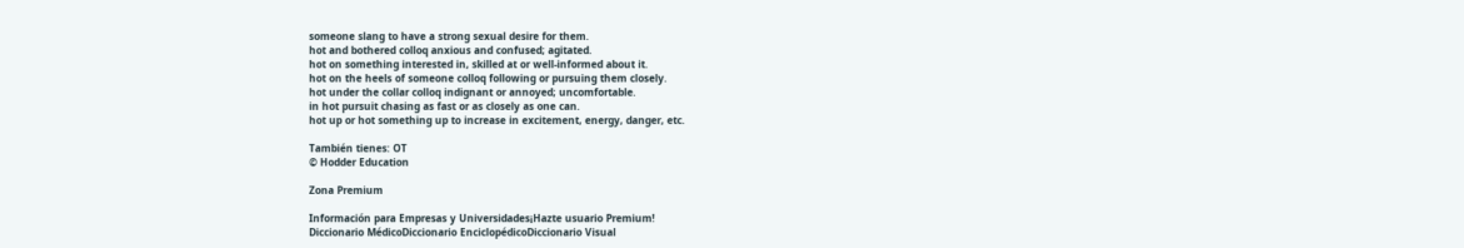someone slang to have a strong sexual desire for them.
hot and bothered colloq anxious and confused; agitated.
hot on something interested in, skilled at or well-informed about it.
hot on the heels of someone colloq following or pursuing them closely.
hot under the collar colloq indignant or annoyed; uncomfortable.
in hot pursuit chasing as fast or as closely as one can.
hot up or hot something up to increase in excitement, energy, danger, etc.

También tienes: OT
© Hodder Education

Zona Premium

Información para Empresas y Universidades¡Hazte usuario Premium!
Diccionario MédicoDiccionario EnciclopédicoDiccionario Visual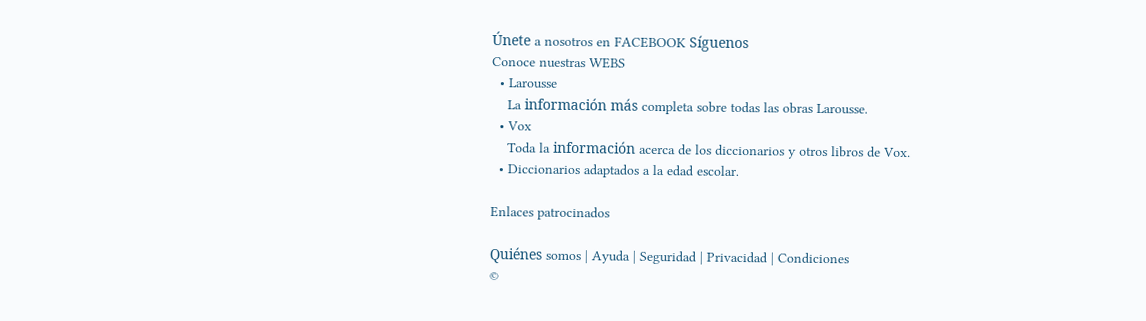Únete a nosotros en FACEBOOK Síguenos
Conoce nuestras WEBS
  • Larousse
    La información más completa sobre todas las obras Larousse.
  • Vox
    Toda la información acerca de los diccionarios y otros libros de Vox.
  • Diccionarios adaptados a la edad escolar.

Enlaces patrocinados

Quiénes somos | Ayuda | Seguridad | Privacidad | Condiciones
©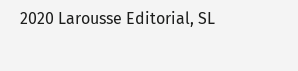2020 Larousse Editorial, SL